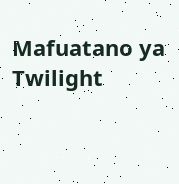Mafuatano ya Twilight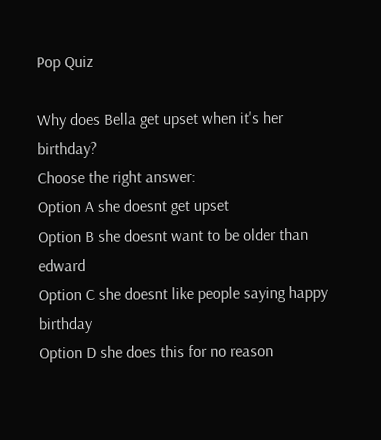Pop Quiz

Why does Bella get upset when it's her birthday?
Choose the right answer:
Option A she doesnt get upset
Option B she doesnt want to be older than edward
Option C she doesnt like people saying happy birthday
Option D she does this for no reason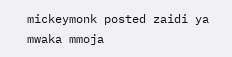mickeymonk posted zaidi ya mwaka mmoja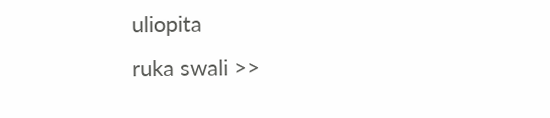uliopita
ruka swali >>